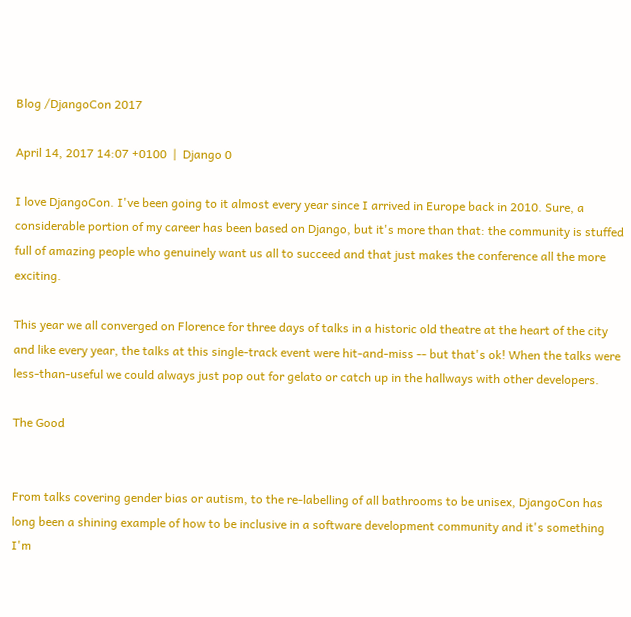Blog /DjangoCon 2017

April 14, 2017 14:07 +0100  |  Django 0

I love DjangoCon. I've been going to it almost every year since I arrived in Europe back in 2010. Sure, a considerable portion of my career has been based on Django, but it's more than that: the community is stuffed full of amazing people who genuinely want us all to succeed and that just makes the conference all the more exciting.

This year we all converged on Florence for three days of talks in a historic old theatre at the heart of the city and like every year, the talks at this single-track event were hit-and-miss -- but that's ok! When the talks were less-than-useful we could always just pop out for gelato or catch up in the hallways with other developers.

The Good


From talks covering gender bias or autism, to the re-labelling of all bathrooms to be unisex, DjangoCon has long been a shining example of how to be inclusive in a software development community and it's something I'm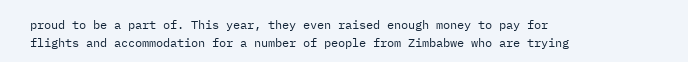proud to be a part of. This year, they even raised enough money to pay for flights and accommodation for a number of people from Zimbabwe who are trying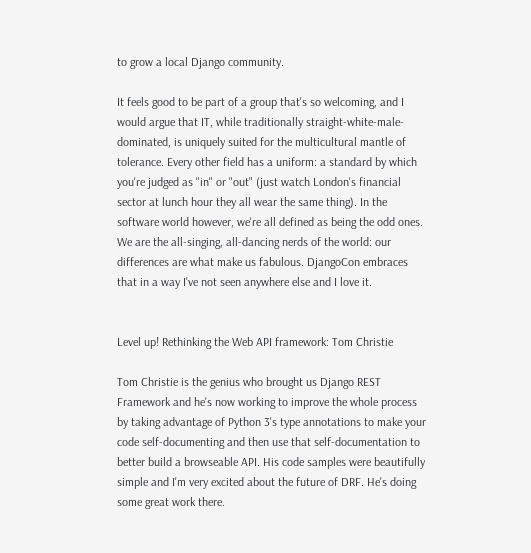to grow a local Django community.

It feels good to be part of a group that's so welcoming, and I would argue that IT, while traditionally straight-white-male-dominated, is uniquely suited for the multicultural mantle of tolerance. Every other field has a uniform: a standard by which you're judged as "in" or "out" (just watch London's financial sector at lunch hour they all wear the same thing). In the software world however, we're all defined as being the odd ones. We are the all-singing, all-dancing nerds of the world: our differences are what make us fabulous. DjangoCon embraces that in a way I've not seen anywhere else and I love it.


Level up! Rethinking the Web API framework: Tom Christie

Tom Christie is the genius who brought us Django REST Framework and he's now working to improve the whole process by taking advantage of Python 3's type annotations to make your code self-documenting and then use that self-documentation to better build a browseable API. His code samples were beautifully simple and I'm very excited about the future of DRF. He's doing some great work there.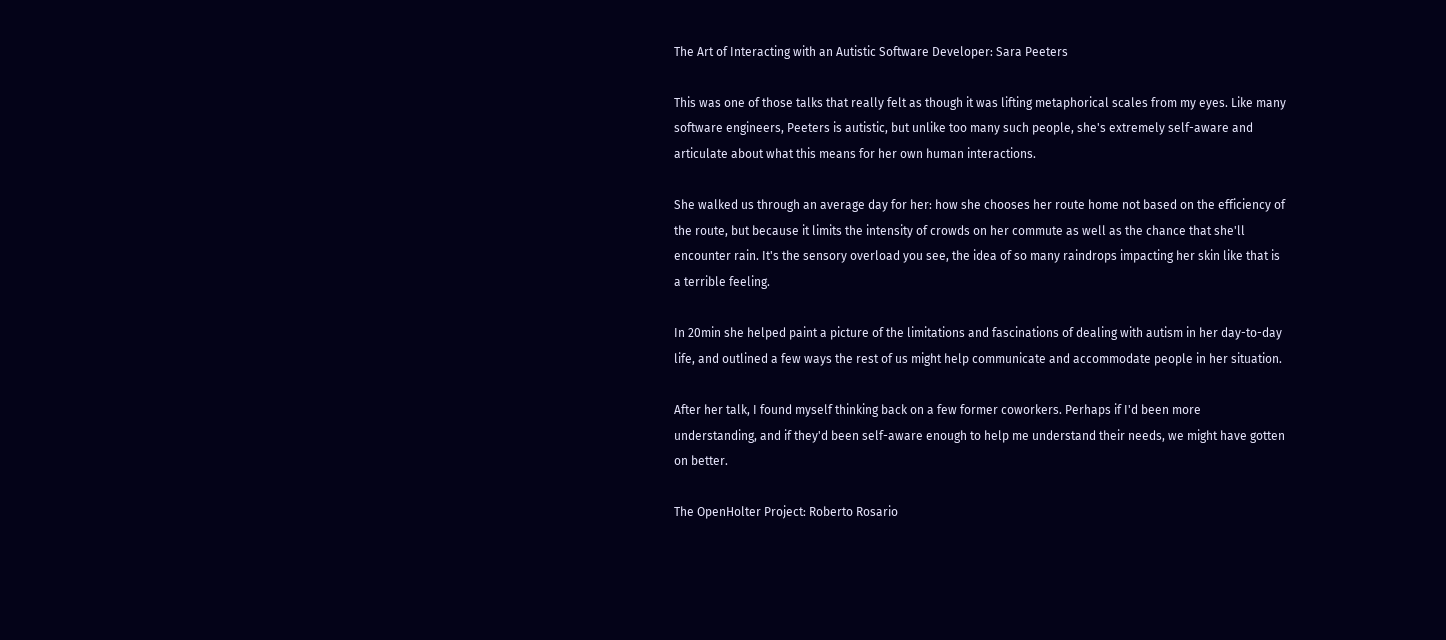The Art of Interacting with an Autistic Software Developer: Sara Peeters

This was one of those talks that really felt as though it was lifting metaphorical scales from my eyes. Like many software engineers, Peeters is autistic, but unlike too many such people, she's extremely self-aware and articulate about what this means for her own human interactions.

She walked us through an average day for her: how she chooses her route home not based on the efficiency of the route, but because it limits the intensity of crowds on her commute as well as the chance that she'll encounter rain. It's the sensory overload you see, the idea of so many raindrops impacting her skin like that is a terrible feeling.

In 20min she helped paint a picture of the limitations and fascinations of dealing with autism in her day-to-day life, and outlined a few ways the rest of us might help communicate and accommodate people in her situation.

After her talk, I found myself thinking back on a few former coworkers. Perhaps if I'd been more understanding, and if they'd been self-aware enough to help me understand their needs, we might have gotten on better.

The OpenHolter Project: Roberto Rosario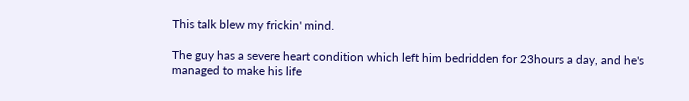This talk blew my frickin' mind.

The guy has a severe heart condition which left him bedridden for 23hours a day, and he's managed to make his life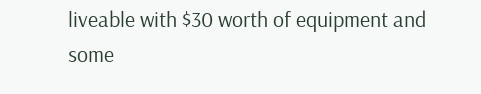liveable with $30 worth of equipment and some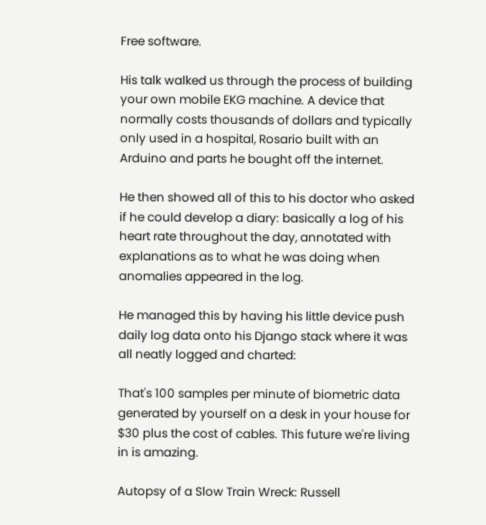Free software.

His talk walked us through the process of building your own mobile EKG machine. A device that normally costs thousands of dollars and typically only used in a hospital, Rosario built with an Arduino and parts he bought off the internet.

He then showed all of this to his doctor who asked if he could develop a diary: basically a log of his heart rate throughout the day, annotated with explanations as to what he was doing when anomalies appeared in the log.

He managed this by having his little device push daily log data onto his Django stack where it was all neatly logged and charted:

That's 100 samples per minute of biometric data generated by yourself on a desk in your house for $30 plus the cost of cables. This future we're living in is amazing.

Autopsy of a Slow Train Wreck: Russell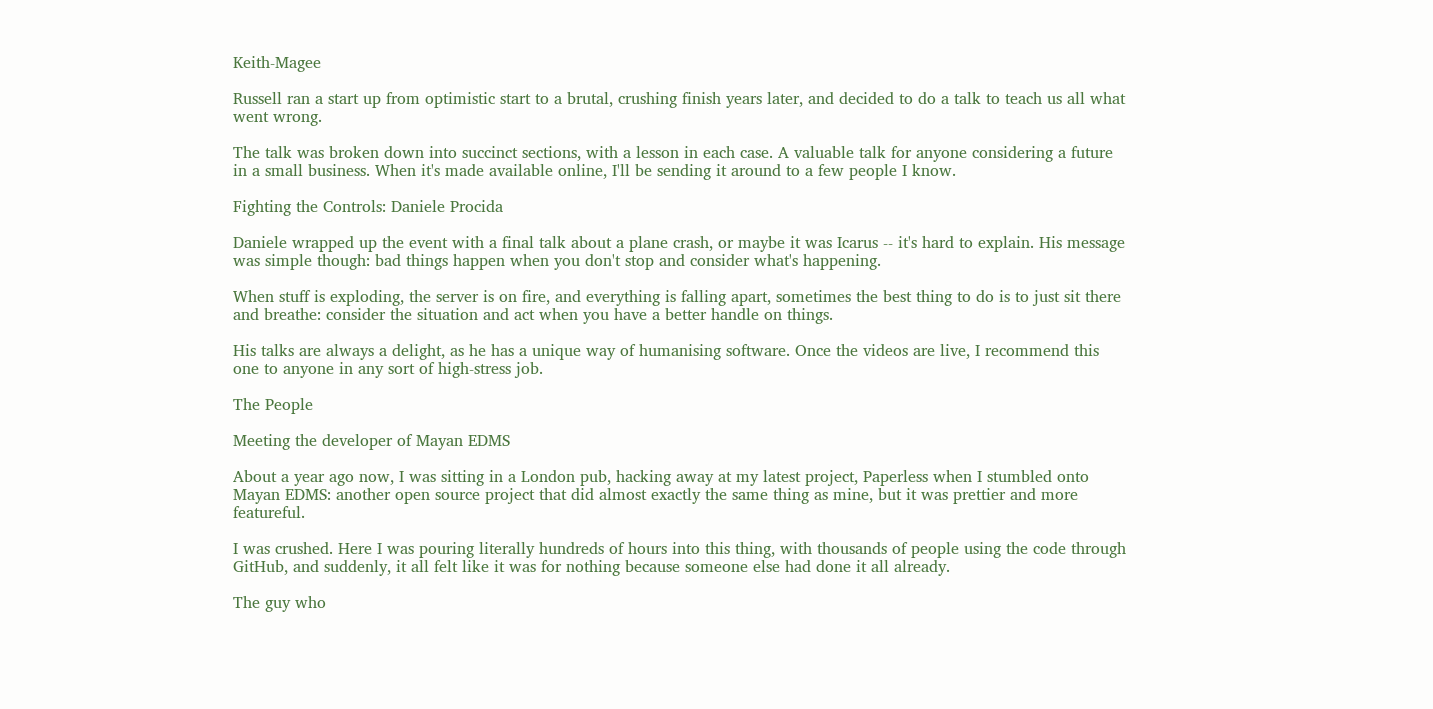Keith-Magee

Russell ran a start up from optimistic start to a brutal, crushing finish years later, and decided to do a talk to teach us all what went wrong.

The talk was broken down into succinct sections, with a lesson in each case. A valuable talk for anyone considering a future in a small business. When it's made available online, I'll be sending it around to a few people I know.

Fighting the Controls: Daniele Procida

Daniele wrapped up the event with a final talk about a plane crash, or maybe it was Icarus -- it's hard to explain. His message was simple though: bad things happen when you don't stop and consider what's happening.

When stuff is exploding, the server is on fire, and everything is falling apart, sometimes the best thing to do is to just sit there and breathe: consider the situation and act when you have a better handle on things.

His talks are always a delight, as he has a unique way of humanising software. Once the videos are live, I recommend this one to anyone in any sort of high-stress job.

The People

Meeting the developer of Mayan EDMS

About a year ago now, I was sitting in a London pub, hacking away at my latest project, Paperless when I stumbled onto Mayan EDMS: another open source project that did almost exactly the same thing as mine, but it was prettier and more featureful.

I was crushed. Here I was pouring literally hundreds of hours into this thing, with thousands of people using the code through GitHub, and suddenly, it all felt like it was for nothing because someone else had done it all already.

The guy who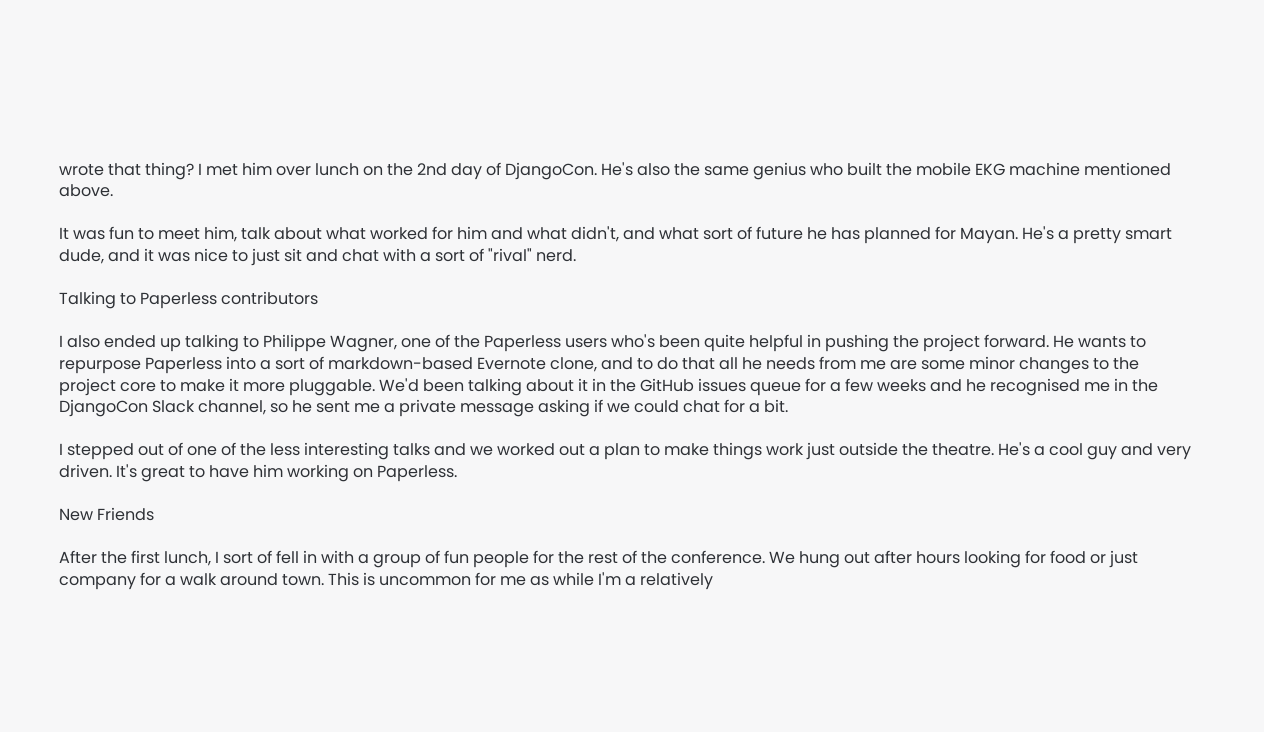wrote that thing? I met him over lunch on the 2nd day of DjangoCon. He's also the same genius who built the mobile EKG machine mentioned above.

It was fun to meet him, talk about what worked for him and what didn't, and what sort of future he has planned for Mayan. He's a pretty smart dude, and it was nice to just sit and chat with a sort of "rival" nerd.

Talking to Paperless contributors

I also ended up talking to Philippe Wagner, one of the Paperless users who's been quite helpful in pushing the project forward. He wants to repurpose Paperless into a sort of markdown-based Evernote clone, and to do that all he needs from me are some minor changes to the project core to make it more pluggable. We'd been talking about it in the GitHub issues queue for a few weeks and he recognised me in the DjangoCon Slack channel, so he sent me a private message asking if we could chat for a bit.

I stepped out of one of the less interesting talks and we worked out a plan to make things work just outside the theatre. He's a cool guy and very driven. It's great to have him working on Paperless.

New Friends

After the first lunch, I sort of fell in with a group of fun people for the rest of the conference. We hung out after hours looking for food or just company for a walk around town. This is uncommon for me as while I'm a relatively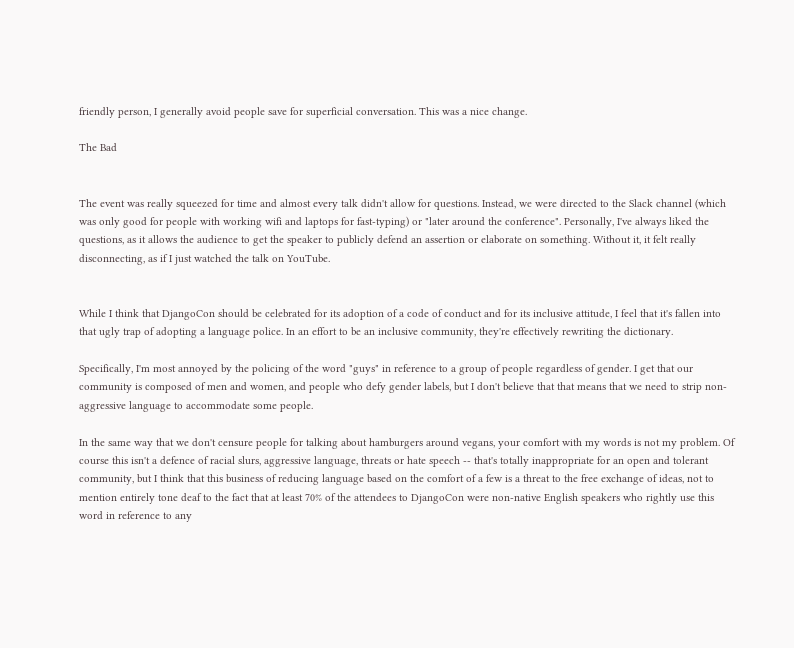friendly person, I generally avoid people save for superficial conversation. This was a nice change.

The Bad


The event was really squeezed for time and almost every talk didn't allow for questions. Instead, we were directed to the Slack channel (which was only good for people with working wifi and laptops for fast-typing) or "later around the conference". Personally, I've always liked the questions, as it allows the audience to get the speaker to publicly defend an assertion or elaborate on something. Without it, it felt really disconnecting, as if I just watched the talk on YouTube.


While I think that DjangoCon should be celebrated for its adoption of a code of conduct and for its inclusive attitude, I feel that it's fallen into that ugly trap of adopting a language police. In an effort to be an inclusive community, they're effectively rewriting the dictionary.

Specifically, I'm most annoyed by the policing of the word "guys" in reference to a group of people regardless of gender. I get that our community is composed of men and women, and people who defy gender labels, but I don't believe that that means that we need to strip non-aggressive language to accommodate some people.

In the same way that we don't censure people for talking about hamburgers around vegans, your comfort with my words is not my problem. Of course this isn't a defence of racial slurs, aggressive language, threats or hate speech -- that's totally inappropriate for an open and tolerant community, but I think that this business of reducing language based on the comfort of a few is a threat to the free exchange of ideas, not to mention entirely tone deaf to the fact that at least 70% of the attendees to DjangoCon were non-native English speakers who rightly use this word in reference to any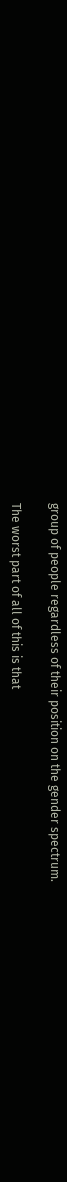group of people regardless of their position on the gender spectrum.

The worst part of all of this is that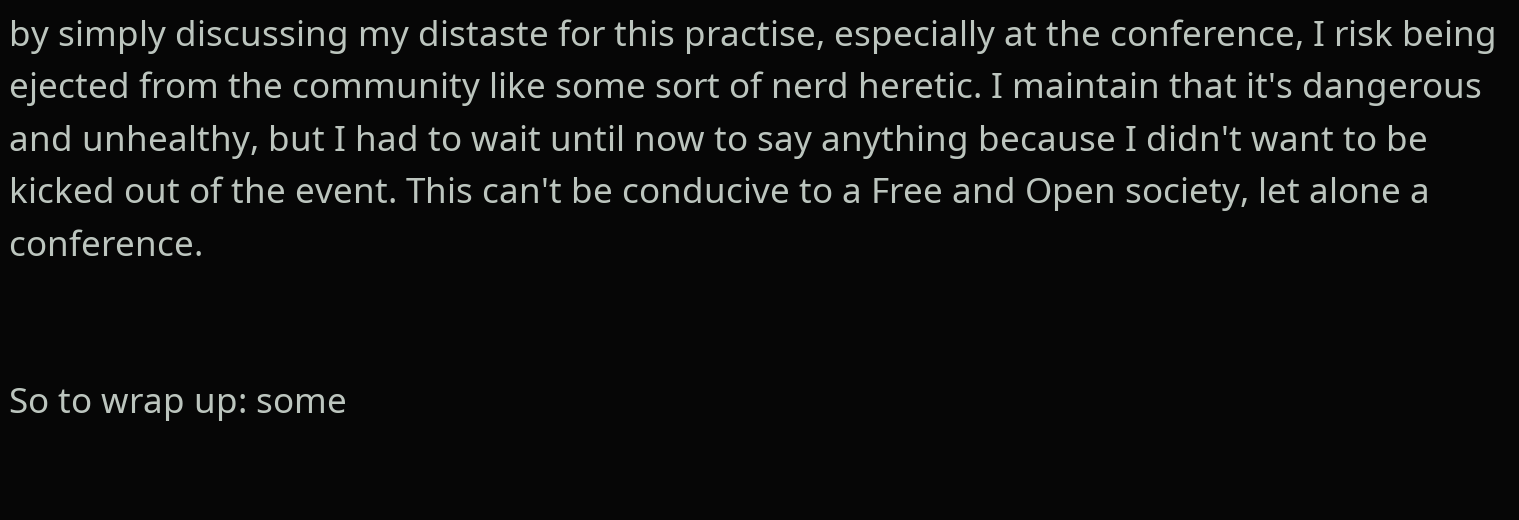by simply discussing my distaste for this practise, especially at the conference, I risk being ejected from the community like some sort of nerd heretic. I maintain that it's dangerous and unhealthy, but I had to wait until now to say anything because I didn't want to be kicked out of the event. This can't be conducive to a Free and Open society, let alone a conference.


So to wrap up: some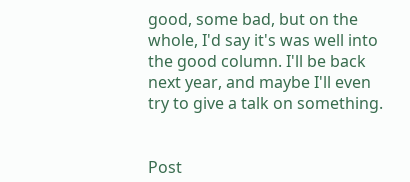good, some bad, but on the whole, I'd say it's was well into the good column. I'll be back next year, and maybe I'll even try to give a talk on something.


Post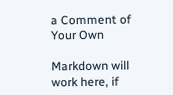a Comment of Your Own

Markdown will work here, if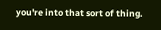you're into that sort of thing.